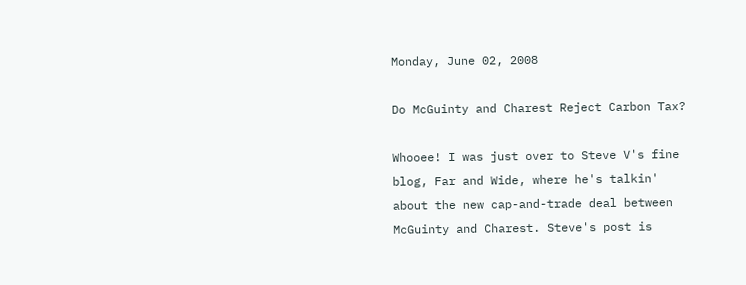Monday, June 02, 2008

Do McGuinty and Charest Reject Carbon Tax?

Whooee! I was just over to Steve V's fine blog, Far and Wide, where he's talkin' about the new cap-and-trade deal between McGuinty and Charest. Steve's post is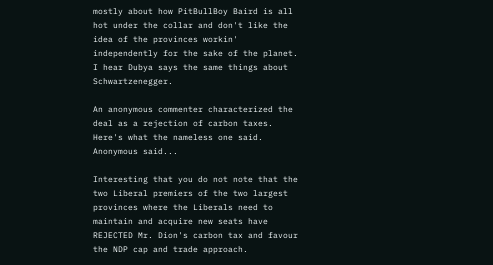mostly about how PitBullBoy Baird is all hot under the collar and don't like the idea of the provinces workin' independently for the sake of the planet. I hear Dubya says the same things about Schwartzenegger.

An anonymous commenter characterized the deal as a rejection of carbon taxes. Here's what the nameless one said.
Anonymous said...

Interesting that you do not note that the two Liberal premiers of the two largest provinces where the Liberals need to maintain and acquire new seats have REJECTED Mr. Dion's carbon tax and favour the NDP cap and trade approach.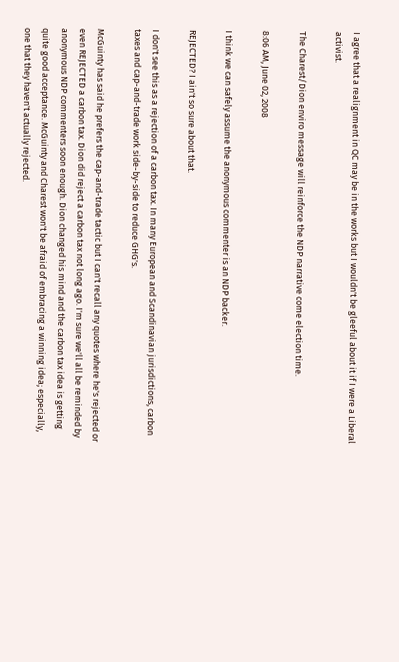I agree that a realignment in QC may be in the works but I wouldn't be gleeful about it if I were a Liberal activist.

The Charest/Dion enviro message will reinforce the NDP narrative come election time.

8:06 AM, June 02, 2008

I think we can safely assume the anonymous commenter is an NDP backer.

REJECTED? I ain't so sure about that.

I don't see this as a rejection of a carbon tax. In many European and Scandinavian jurisdictions, carbon taxes and cap-and-trade work side-by-side to reduce GHG's.

McGuinty has said he prefers the cap-and-trade tactic but I can't recall any quotes where he's rejected or even REJECTED a carbon tax. Dion did reject a carbon tax not long ago. I'm sure we'll all be reminded by anonymous NDP commenters soon enough. Dion changed his mind and the carbon tax idea is getting quite good acceptance. McGuinty and Charest won't be afraid of embracing a winning idea; especially, one that they haven't actually rejected.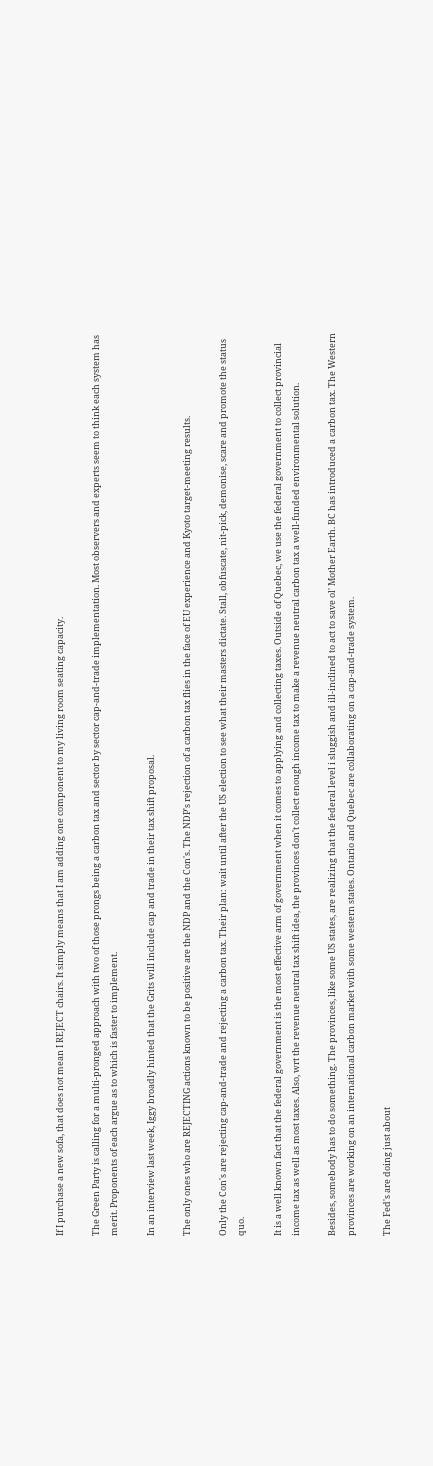If I purchase a new sofa, that does not mean I REJECT chairs. It simply means that I am adding one component to my living room seating capacity.

The Green Party is calling for a multi-pronged approach with two of those prongs being a carbon tax and sector by sector cap-and-trade implementation. Most observers and experts seem to think each system has merit. Proponents of each argue as to which is faster to implement.

In an interview last week, Iggy broadly hinted that the Grits will include cap and trade in their tax shift proposal.

The only ones who are REJECTING actions known to be positive are the NDP and the Con's. The NDP's rejection of a carbon tax flies in the face of EU experience and Kyoto target-meeting results.

Only the Con's are rejecting cap-and-trade and rejecting a carbon tax. Their plan: wait until after the US election to see what their masters dictate. Stall, obfuscate, nit-pick, demonise, scare and promote the status quo.

It is a well known fact that the federal government is the most effective arm of government when it comes to applying and collecting taxes. Outside of Quebec, we use the federal government to collect provincial income tax as well as most taxes. Also, wrt the revenue neutral tax shift idea, the provinces don't collect enough income tax to make a revenue neutral carbon tax a well-funded environmental solution.

Besides, somebody has to do something. The provinces, like some US states, are realizing that the federal level i sluggish and ill-inclined to act to save ol' Mother Earth. BC has introduced a carbon tax. The Western provinces are working on an international carbon market with some western states. Ontario and Quebec are collaborating on a cap-and-trade system.

The Fed's are doing just about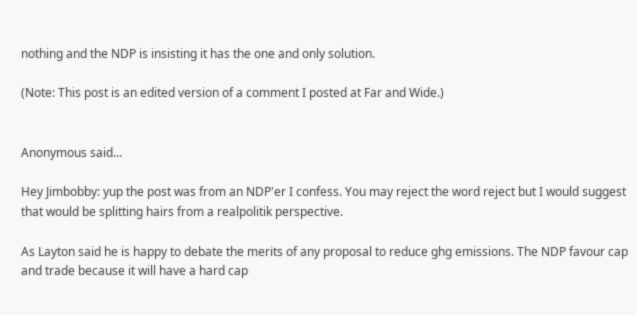nothing and the NDP is insisting it has the one and only solution.

(Note: This post is an edited version of a comment I posted at Far and Wide.)


Anonymous said...

Hey Jimbobby: yup the post was from an NDP'er I confess. You may reject the word reject but I would suggest that would be splitting hairs from a realpolitik perspective.

As Layton said he is happy to debate the merits of any proposal to reduce ghg emissions. The NDP favour cap and trade because it will have a hard cap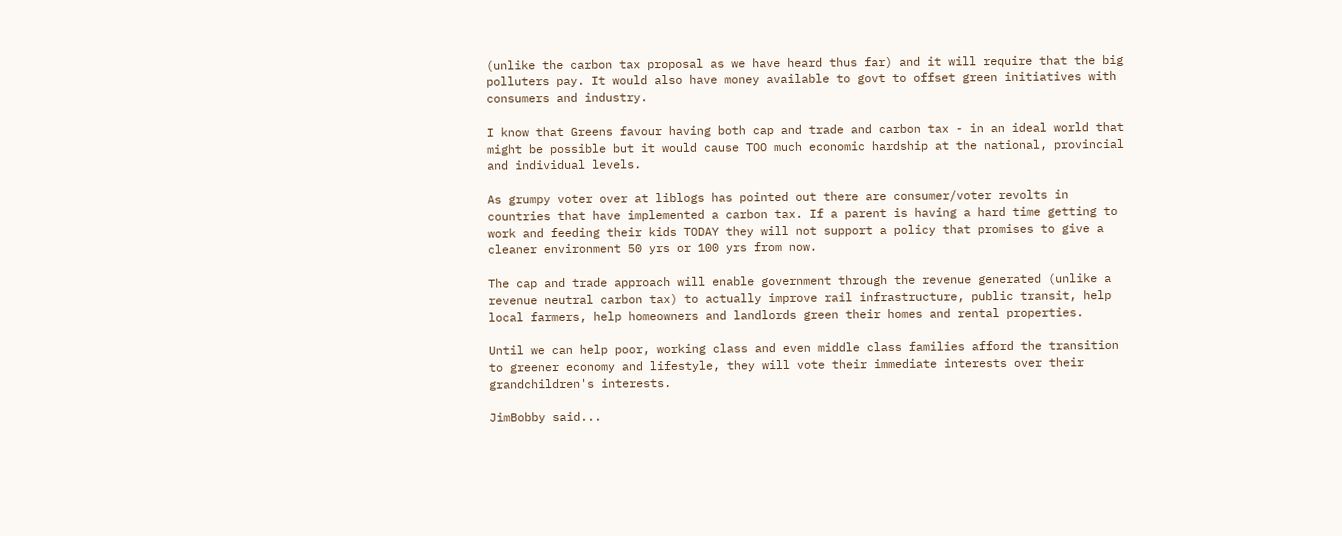(unlike the carbon tax proposal as we have heard thus far) and it will require that the big polluters pay. It would also have money available to govt to offset green initiatives with consumers and industry.

I know that Greens favour having both cap and trade and carbon tax - in an ideal world that might be possible but it would cause TOO much economic hardship at the national, provincial and individual levels.

As grumpy voter over at liblogs has pointed out there are consumer/voter revolts in countries that have implemented a carbon tax. If a parent is having a hard time getting to work and feeding their kids TODAY they will not support a policy that promises to give a cleaner environment 50 yrs or 100 yrs from now.

The cap and trade approach will enable government through the revenue generated (unlike a revenue neutral carbon tax) to actually improve rail infrastructure, public transit, help local farmers, help homeowners and landlords green their homes and rental properties.

Until we can help poor, working class and even middle class families afford the transition to greener economy and lifestyle, they will vote their immediate interests over their grandchildren's interests.

JimBobby said...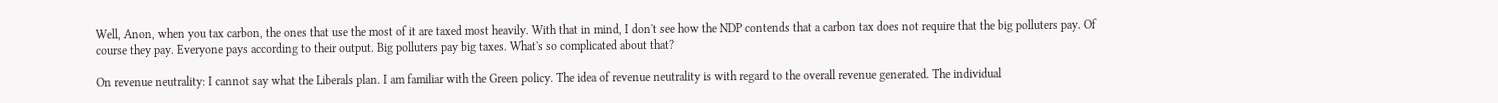Well, Anon, when you tax carbon, the ones that use the most of it are taxed most heavily. With that in mind, I don't see how the NDP contends that a carbon tax does not require that the big polluters pay. Of course they pay. Everyone pays according to their output. Big polluters pay big taxes. What's so complicated about that?

On revenue neutrality: I cannot say what the Liberals plan. I am familiar with the Green policy. The idea of revenue neutrality is with regard to the overall revenue generated. The individual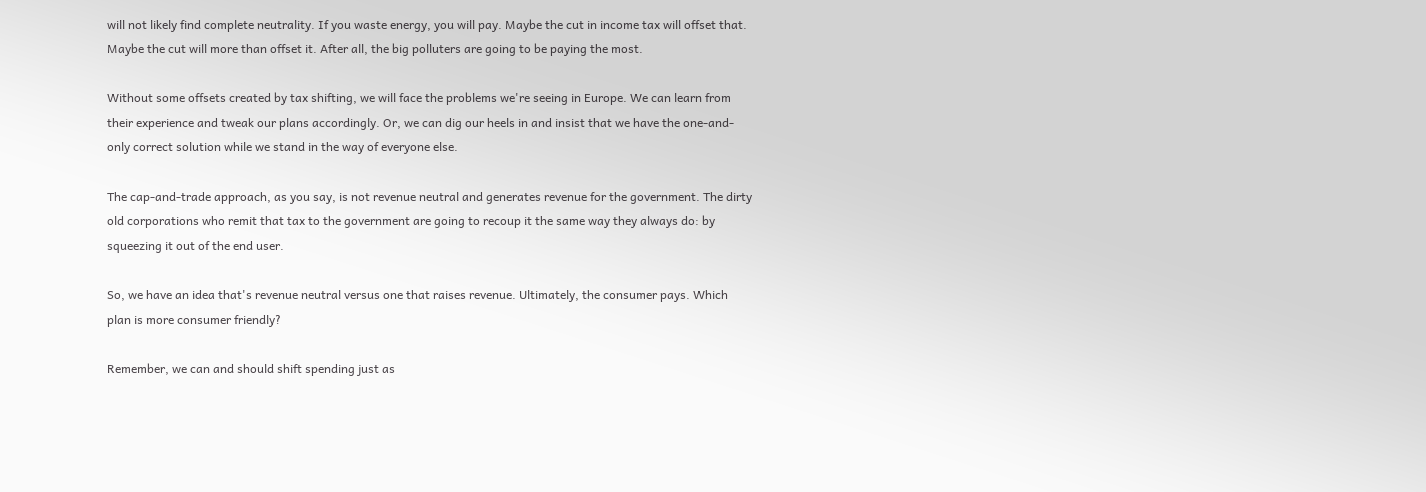will not likely find complete neutrality. If you waste energy, you will pay. Maybe the cut in income tax will offset that. Maybe the cut will more than offset it. After all, the big polluters are going to be paying the most.

Without some offsets created by tax shifting, we will face the problems we're seeing in Europe. We can learn from their experience and tweak our plans accordingly. Or, we can dig our heels in and insist that we have the one-and-only correct solution while we stand in the way of everyone else.

The cap-and-trade approach, as you say, is not revenue neutral and generates revenue for the government. The dirty old corporations who remit that tax to the government are going to recoup it the same way they always do: by squeezing it out of the end user.

So, we have an idea that's revenue neutral versus one that raises revenue. Ultimately, the consumer pays. Which plan is more consumer friendly?

Remember, we can and should shift spending just as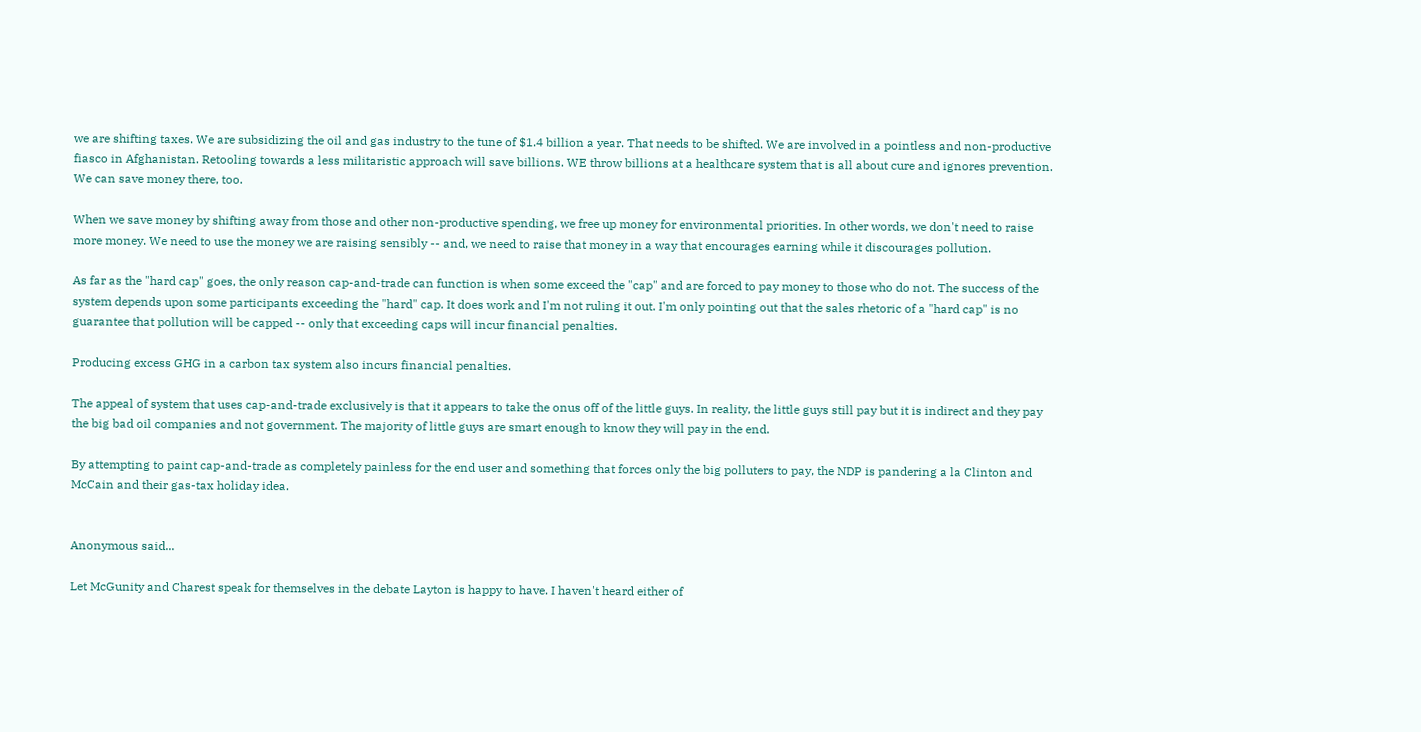we are shifting taxes. We are subsidizing the oil and gas industry to the tune of $1.4 billion a year. That needs to be shifted. We are involved in a pointless and non-productive fiasco in Afghanistan. Retooling towards a less militaristic approach will save billions. WE throw billions at a healthcare system that is all about cure and ignores prevention. We can save money there, too.

When we save money by shifting away from those and other non-productive spending, we free up money for environmental priorities. In other words, we don't need to raise more money. We need to use the money we are raising sensibly -- and, we need to raise that money in a way that encourages earning while it discourages pollution.

As far as the "hard cap" goes, the only reason cap-and-trade can function is when some exceed the "cap" and are forced to pay money to those who do not. The success of the system depends upon some participants exceeding the "hard" cap. It does work and I'm not ruling it out. I'm only pointing out that the sales rhetoric of a "hard cap" is no guarantee that pollution will be capped -- only that exceeding caps will incur financial penalties.

Producing excess GHG in a carbon tax system also incurs financial penalties.

The appeal of system that uses cap-and-trade exclusively is that it appears to take the onus off of the little guys. In reality, the little guys still pay but it is indirect and they pay the big bad oil companies and not government. The majority of little guys are smart enough to know they will pay in the end.

By attempting to paint cap-and-trade as completely painless for the end user and something that forces only the big polluters to pay, the NDP is pandering a la Clinton and McCain and their gas-tax holiday idea.


Anonymous said...

Let McGunity and Charest speak for themselves in the debate Layton is happy to have. I haven't heard either of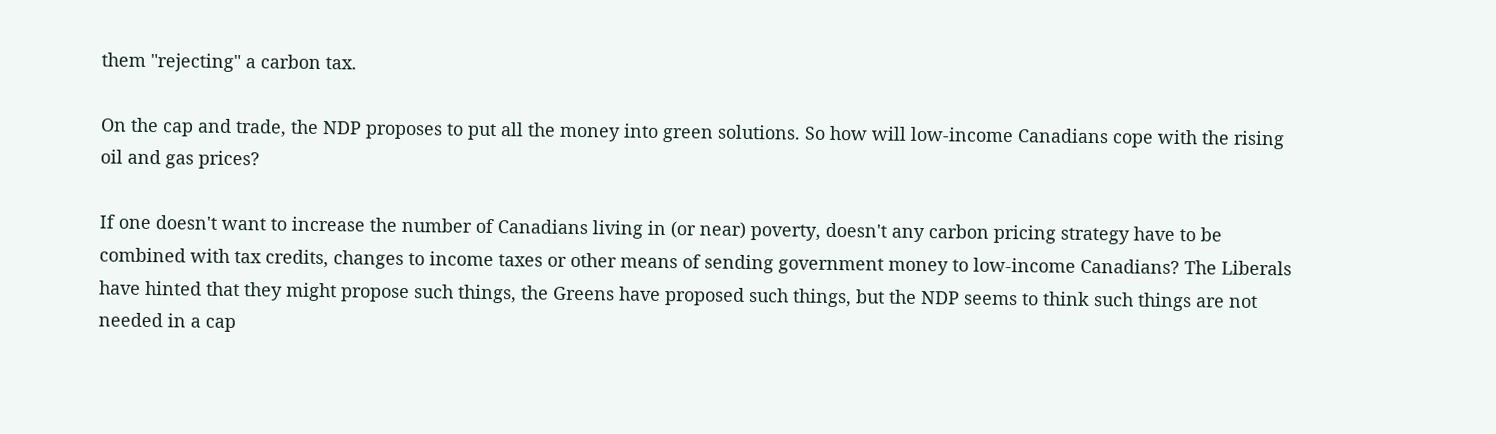them "rejecting" a carbon tax.

On the cap and trade, the NDP proposes to put all the money into green solutions. So how will low-income Canadians cope with the rising oil and gas prices?

If one doesn't want to increase the number of Canadians living in (or near) poverty, doesn't any carbon pricing strategy have to be combined with tax credits, changes to income taxes or other means of sending government money to low-income Canadians? The Liberals have hinted that they might propose such things, the Greens have proposed such things, but the NDP seems to think such things are not needed in a cap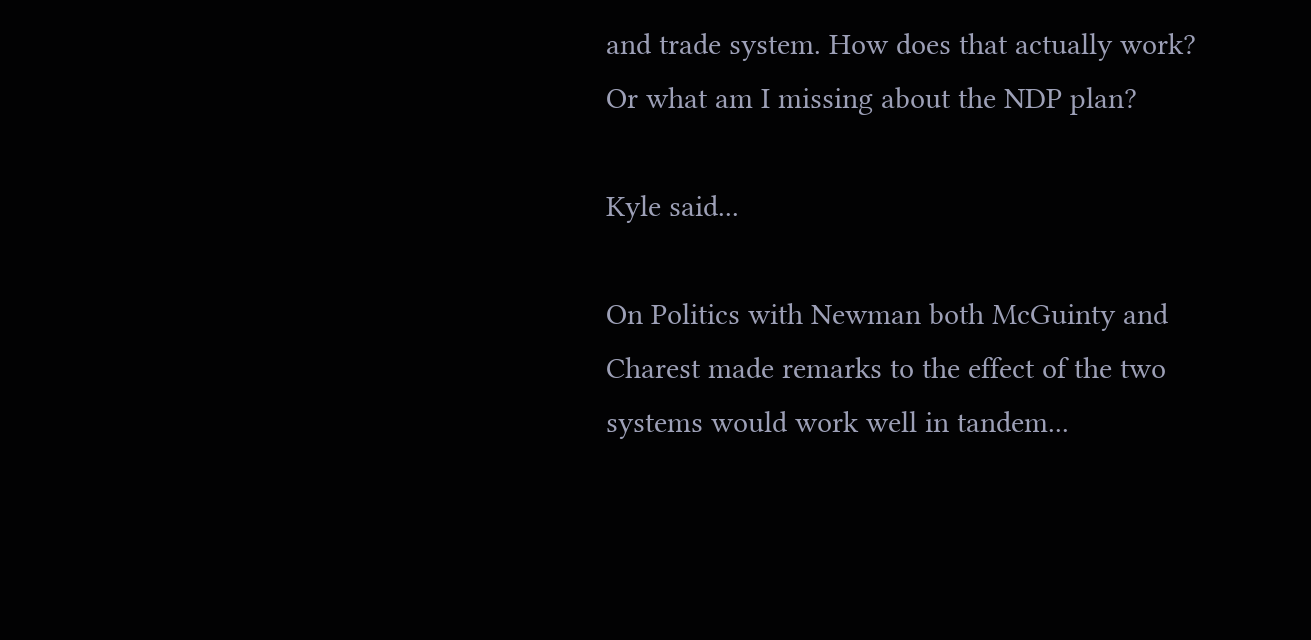and trade system. How does that actually work? Or what am I missing about the NDP plan?

Kyle said...

On Politics with Newman both McGuinty and Charest made remarks to the effect of the two systems would work well in tandem...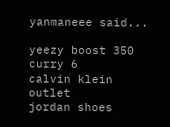yanmaneee said...

yeezy boost 350
curry 6
calvin klein outlet
jordan shoes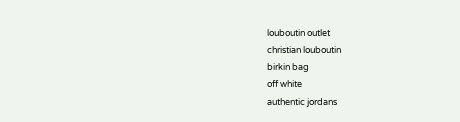louboutin outlet
christian louboutin
birkin bag
off white
authentic jordans